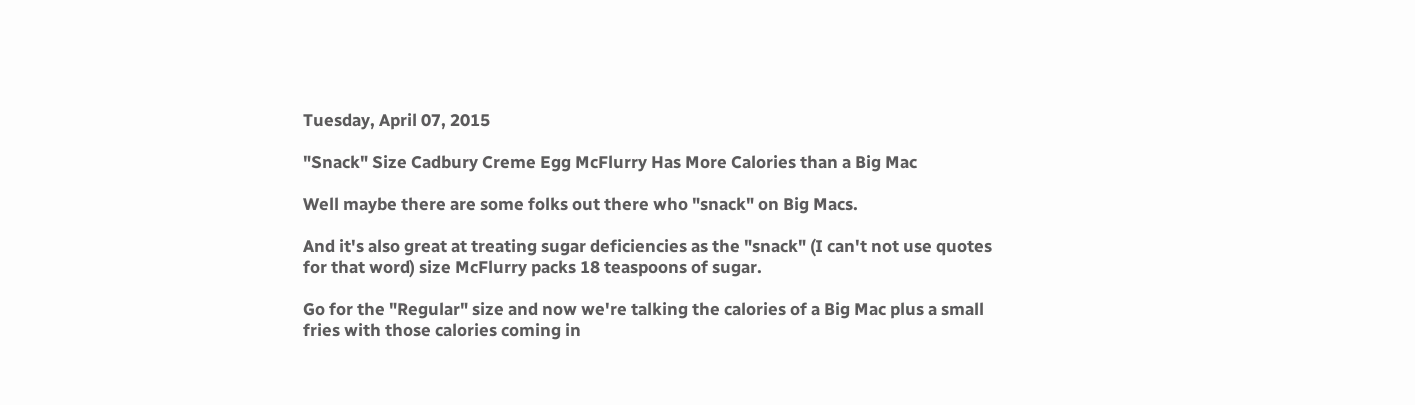Tuesday, April 07, 2015

"Snack" Size Cadbury Creme Egg McFlurry Has More Calories than a Big Mac

Well maybe there are some folks out there who "snack" on Big Macs.

And it's also great at treating sugar deficiencies as the "snack" (I can't not use quotes for that word) size McFlurry packs 18 teaspoons of sugar.

Go for the "Regular" size and now we're talking the calories of a Big Mac plus a small fries with those calories coming in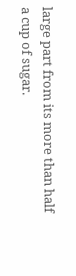large part from its more than half a cup of sugar.